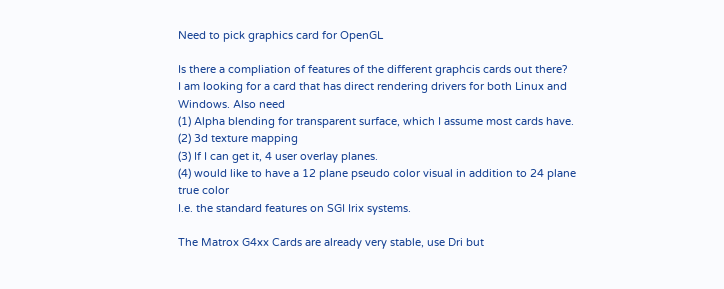Need to pick graphics card for OpenGL

Is there a compliation of features of the different graphcis cards out there?
I am looking for a card that has direct rendering drivers for both Linux and
Windows. Also need
(1) Alpha blending for transparent surface, which I assume most cards have.
(2) 3d texture mapping
(3) If I can get it, 4 user overlay planes.
(4) would like to have a 12 plane pseudo color visual in addition to 24 plane true color
I.e. the standard features on SGI Irix systems.

The Matrox G4xx Cards are already very stable, use Dri but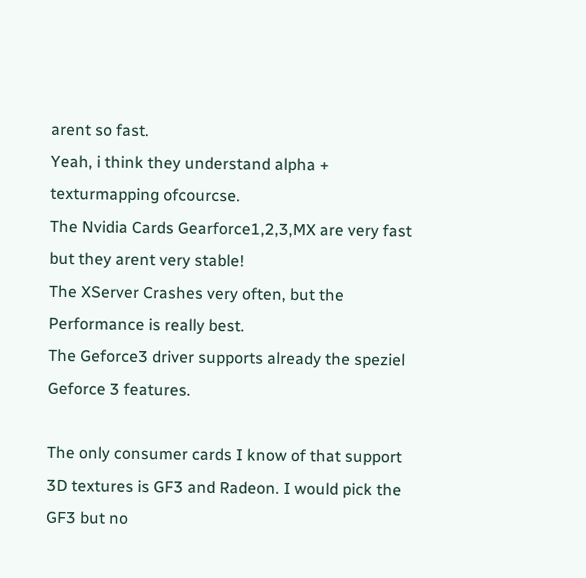arent so fast.
Yeah, i think they understand alpha + texturmapping ofcourcse.
The Nvidia Cards Gearforce1,2,3,MX are very fast but they arent very stable!
The XServer Crashes very often, but the Performance is really best.
The Geforce3 driver supports already the speziel Geforce 3 features.

The only consumer cards I know of that support 3D textures is GF3 and Radeon. I would pick the GF3 but no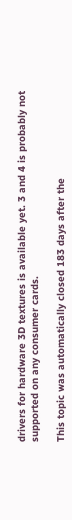drivers for hardware 3D textures is available yet. 3 and 4 is probably not supported on any consumer cards.

This topic was automatically closed 183 days after the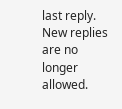last reply. New replies are no longer allowed.